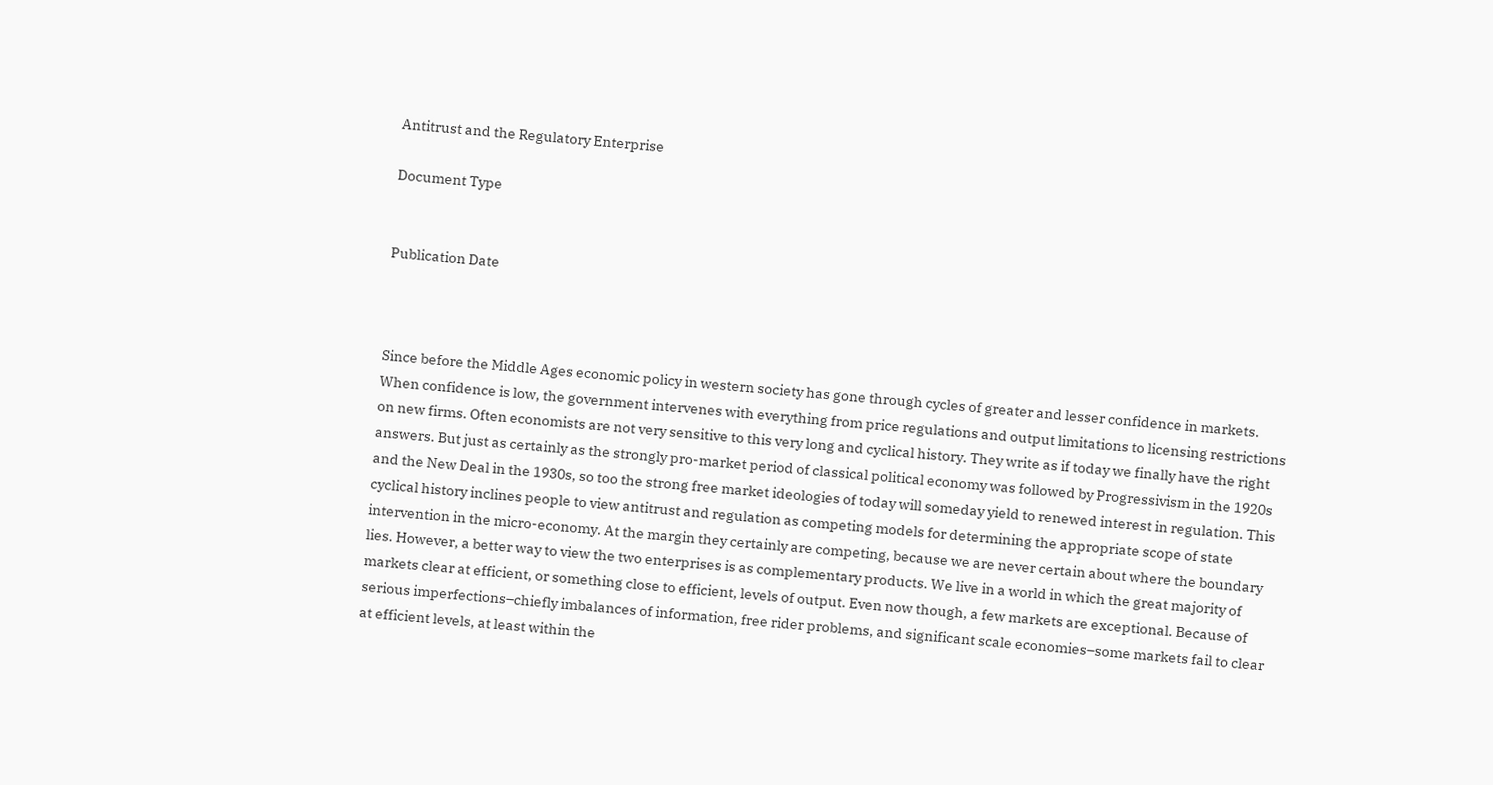Antitrust and the Regulatory Enterprise

Document Type


Publication Date



Since before the Middle Ages economic policy in western society has gone through cycles of greater and lesser confidence in markets. When confidence is low, the government intervenes with everything from price regulations and output limitations to licensing restrictions on new firms. Often economists are not very sensitive to this very long and cyclical history. They write as if today we finally have the right answers. But just as certainly as the strongly pro-market period of classical political economy was followed by Progressivism in the 1920s and the New Deal in the 1930s, so too the strong free market ideologies of today will someday yield to renewed interest in regulation. This cyclical history inclines people to view antitrust and regulation as competing models for determining the appropriate scope of state intervention in the micro-economy. At the margin they certainly are competing, because we are never certain about where the boundary lies. However, a better way to view the two enterprises is as complementary products. We live in a world in which the great majority of markets clear at efficient, or something close to efficient, levels of output. Even now though, a few markets are exceptional. Because of serious imperfections–chiefly imbalances of information, free rider problems, and significant scale economies–some markets fail to clear at efficient levels, at least within the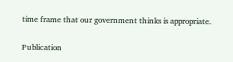time frame that our government thinks is appropriate.

Publication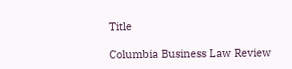Title

Columbia Business Law Review